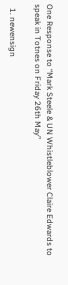One Response to “Mark Steele & UN Whistleblower Claire Edwards to speak in Totnes on Friday 26th May”

  1. newensign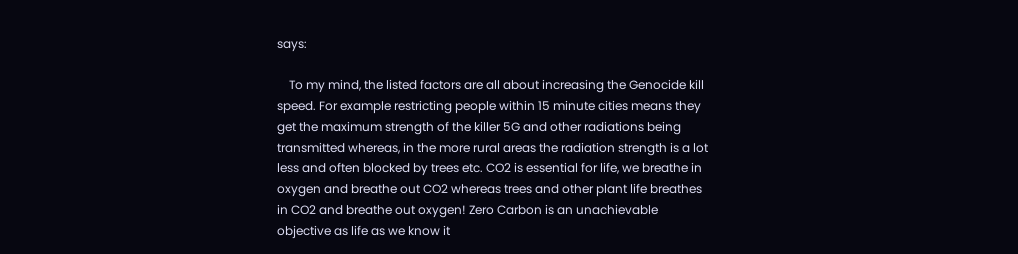says:

    To my mind, the listed factors are all about increasing the Genocide kill speed. For example restricting people within 15 minute cities means they get the maximum strength of the killer 5G and other radiations being transmitted whereas, in the more rural areas the radiation strength is a lot less and often blocked by trees etc. CO2 is essential for life, we breathe in oxygen and breathe out CO2 whereas trees and other plant life breathes in CO2 and breathe out oxygen! Zero Carbon is an unachievable objective as life as we know it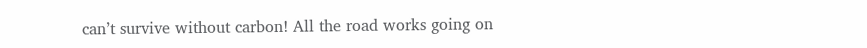can’t survive without carbon! All the road works going on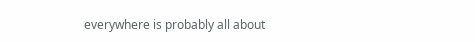everywhere is probably all about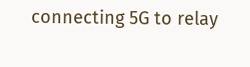connecting 5G to relay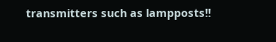transmitters such as lampposts!!